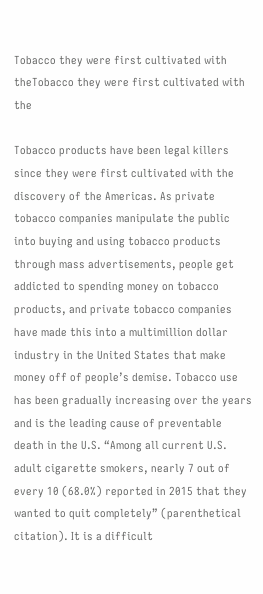Tobacco they were first cultivated with theTobacco they were first cultivated with the

Tobacco products have been legal killers since they were first cultivated with the discovery of the Americas. As private tobacco companies manipulate the public into buying and using tobacco products through mass advertisements, people get addicted to spending money on tobacco products, and private tobacco companies have made this into a multimillion dollar industry in the United States that make money off of people’s demise. Tobacco use has been gradually increasing over the years and is the leading cause of preventable death in the U.S. “Among all current U.S. adult cigarette smokers, nearly 7 out of every 10 (68.0%) reported in 2015 that they wanted to quit completely” (parenthetical citation). It is a difficult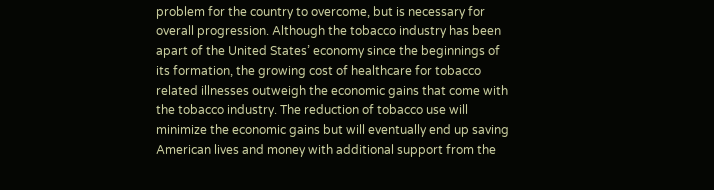problem for the country to overcome, but is necessary for overall progression. Although the tobacco industry has been apart of the United States’ economy since the beginnings of its formation, the growing cost of healthcare for tobacco related illnesses outweigh the economic gains that come with the tobacco industry. The reduction of tobacco use will minimize the economic gains but will eventually end up saving American lives and money with additional support from the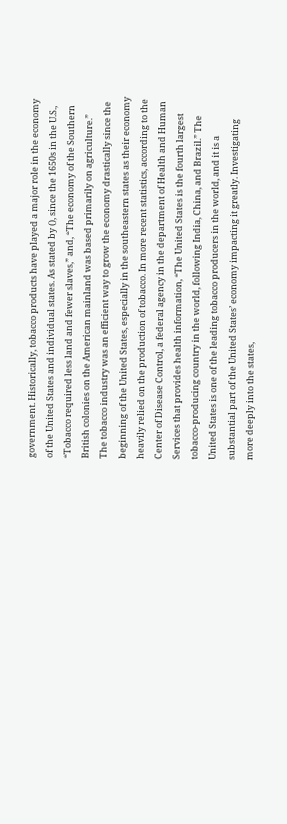government. Historically, tobacco products have played a major role in the economy of the United States and individual states. As stated by (), since the 1650s in the U.S., “Tobacco required less land and fewer slaves,” and, “The economy of the Southern British colonies on the American mainland was based primarily on agriculture.” The tobacco industry was an efficient way to grow the economy drastically since the beginning of the United States, especially in the southeastern states as their economy heavily relied on the production of tobacco. In more recent statistics, according to the Center of Disease Control, a federal agency in the department of Health and Human Services that provides health information, “The United States is the fourth largest tobacco-producing country in the world, following India, China, and Brazil.” The United States is one of the leading tobacco producers in the world, and it is a substantial part of the United States’ economy impacting it greatly. Investigating more deeply into the states,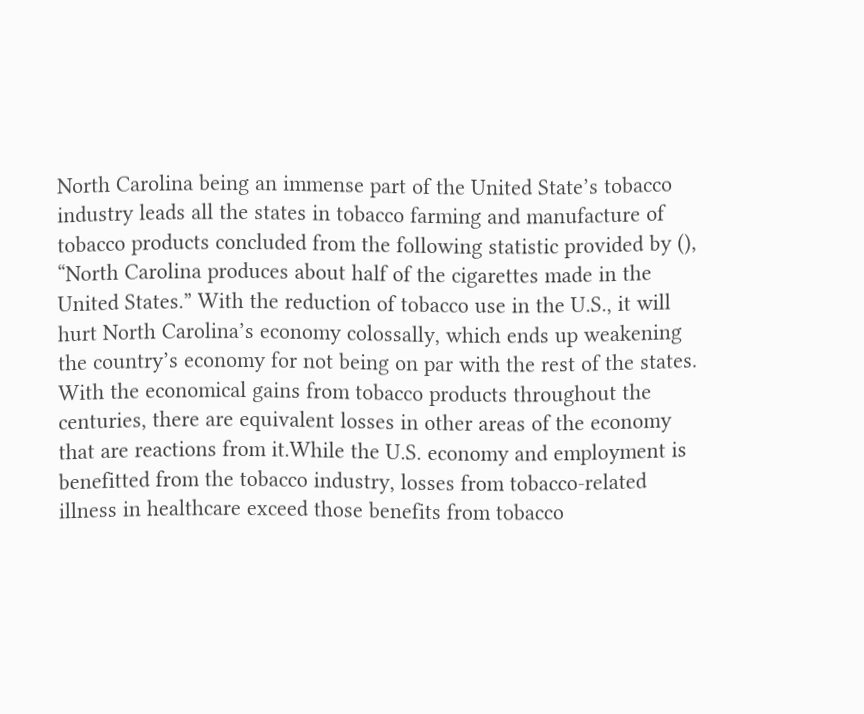North Carolina being an immense part of the United State’s tobacco industry leads all the states in tobacco farming and manufacture of tobacco products concluded from the following statistic provided by (), “North Carolina produces about half of the cigarettes made in the United States.” With the reduction of tobacco use in the U.S., it will hurt North Carolina’s economy colossally, which ends up weakening the country’s economy for not being on par with the rest of the states. With the economical gains from tobacco products throughout the centuries, there are equivalent losses in other areas of the economy that are reactions from it.While the U.S. economy and employment is benefitted from the tobacco industry, losses from tobacco-related illness in healthcare exceed those benefits from tobacco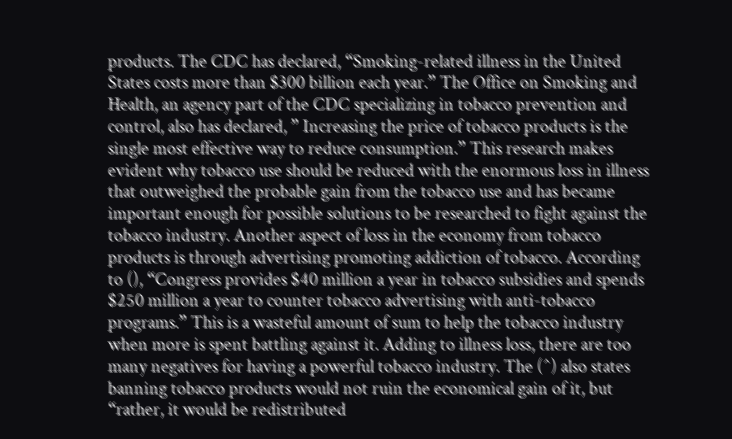products. The CDC has declared, “Smoking-related illness in the United States costs more than $300 billion each year.” The Office on Smoking and Health, an agency part of the CDC specializing in tobacco prevention and control, also has declared, ” Increasing the price of tobacco products is the single most effective way to reduce consumption.” This research makes evident why tobacco use should be reduced with the enormous loss in illness that outweighed the probable gain from the tobacco use and has became important enough for possible solutions to be researched to fight against the tobacco industry. Another aspect of loss in the economy from tobacco products is through advertising promoting addiction of tobacco. According to (), “Congress provides $40 million a year in tobacco subsidies and spends $250 million a year to counter tobacco advertising with anti-tobacco programs.” This is a wasteful amount of sum to help the tobacco industry when more is spent battling against it. Adding to illness loss, there are too many negatives for having a powerful tobacco industry. The (^) also states banning tobacco products would not ruin the economical gain of it, but “rather, it would be redistributed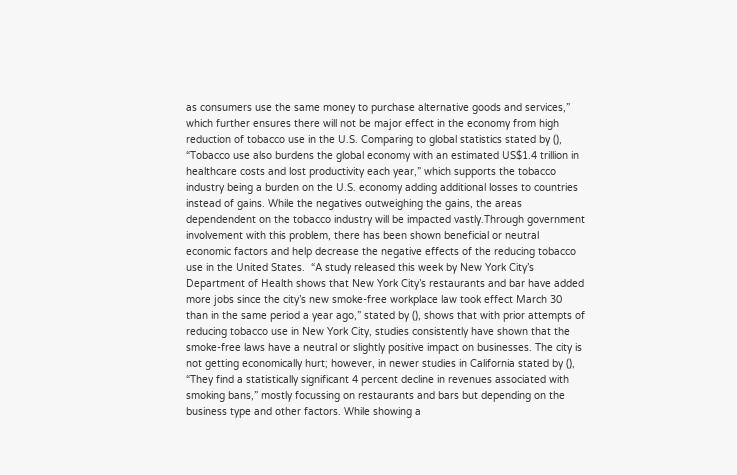as consumers use the same money to purchase alternative goods and services,” which further ensures there will not be major effect in the economy from high reduction of tobacco use in the U.S. Comparing to global statistics stated by (), “Tobacco use also burdens the global economy with an estimated US$1.4 trillion in healthcare costs and lost productivity each year,” which supports the tobacco industry being a burden on the U.S. economy adding additional losses to countries instead of gains. While the negatives outweighing the gains, the areas dependendent on the tobacco industry will be impacted vastly.Through government involvement with this problem, there has been shown beneficial or neutral economic factors and help decrease the negative effects of the reducing tobacco use in the United States.  “A study released this week by New York City’s Department of Health shows that New York City’s restaurants and bar have added more jobs since the city’s new smoke-free workplace law took effect March 30 than in the same period a year ago,” stated by (), shows that with prior attempts of reducing tobacco use in New York City, studies consistently have shown that the smoke-free laws have a neutral or slightly positive impact on businesses. The city is not getting economically hurt; however, in newer studies in California stated by (), “They find a statistically significant 4 percent decline in revenues associated with smoking bans,” mostly focussing on restaurants and bars but depending on the business type and other factors. While showing a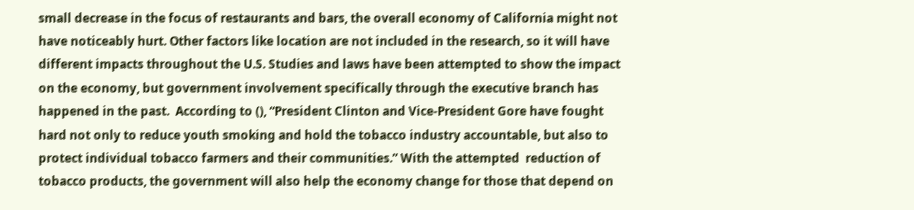small decrease in the focus of restaurants and bars, the overall economy of California might not have noticeably hurt. Other factors like location are not included in the research, so it will have different impacts throughout the U.S. Studies and laws have been attempted to show the impact on the economy, but government involvement specifically through the executive branch has happened in the past.  According to (), “President Clinton and Vice-President Gore have fought hard not only to reduce youth smoking and hold the tobacco industry accountable, but also to protect individual tobacco farmers and their communities.” With the attempted  reduction of tobacco products, the government will also help the economy change for those that depend on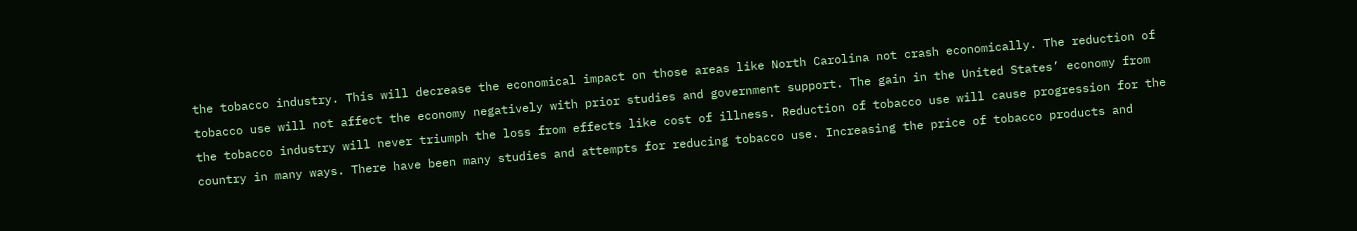the tobacco industry. This will decrease the economical impact on those areas like North Carolina not crash economically. The reduction of tobacco use will not affect the economy negatively with prior studies and government support. The gain in the United States’ economy from the tobacco industry will never triumph the loss from effects like cost of illness. Reduction of tobacco use will cause progression for the country in many ways. There have been many studies and attempts for reducing tobacco use. Increasing the price of tobacco products and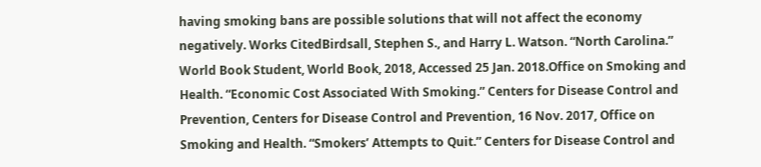having smoking bans are possible solutions that will not affect the economy negatively. Works CitedBirdsall, Stephen S., and Harry L. Watson. “North Carolina.” World Book Student, World Book, 2018, Accessed 25 Jan. 2018.Office on Smoking and Health. “Economic Cost Associated With Smoking.” Centers for Disease Control and Prevention, Centers for Disease Control and Prevention, 16 Nov. 2017, Office on Smoking and Health. “Smokers’ Attempts to Quit.” Centers for Disease Control and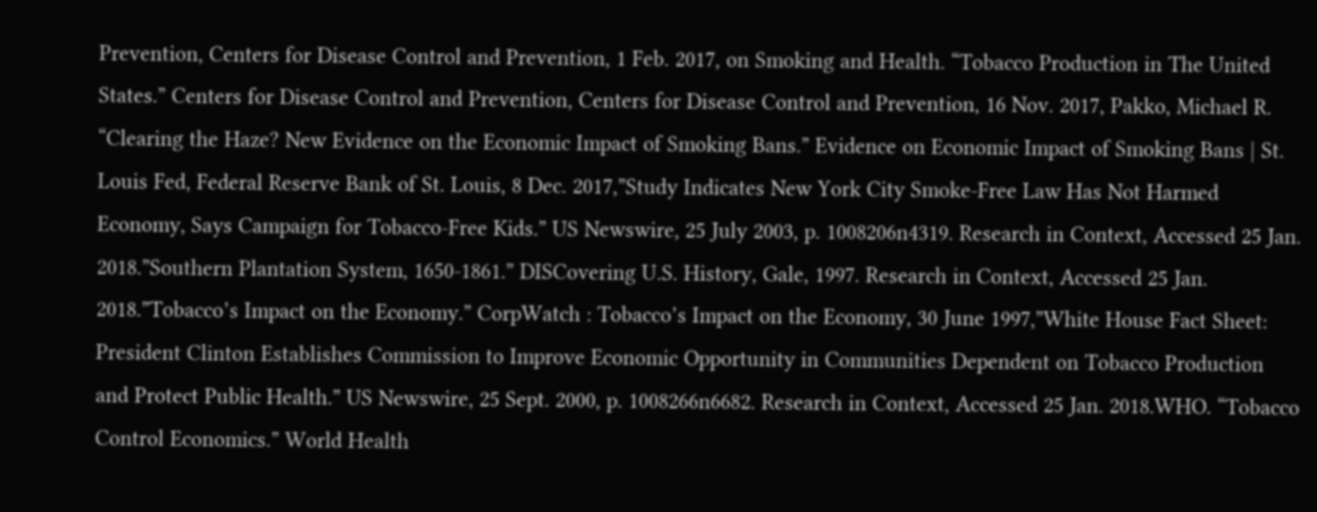Prevention, Centers for Disease Control and Prevention, 1 Feb. 2017, on Smoking and Health. “Tobacco Production in The United States.” Centers for Disease Control and Prevention, Centers for Disease Control and Prevention, 16 Nov. 2017, Pakko, Michael R. “Clearing the Haze? New Evidence on the Economic Impact of Smoking Bans.” Evidence on Economic Impact of Smoking Bans | St. Louis Fed, Federal Reserve Bank of St. Louis, 8 Dec. 2017,”Study Indicates New York City Smoke-Free Law Has Not Harmed Economy, Says Campaign for Tobacco-Free Kids.” US Newswire, 25 July 2003, p. 1008206n4319. Research in Context, Accessed 25 Jan. 2018.”Southern Plantation System, 1650-1861.” DISCovering U.S. History, Gale, 1997. Research in Context, Accessed 25 Jan. 2018.”Tobacco’s Impact on the Economy.” CorpWatch : Tobacco’s Impact on the Economy, 30 June 1997,”White House Fact Sheet: President Clinton Establishes Commission to Improve Economic Opportunity in Communities Dependent on Tobacco Production and Protect Public Health.” US Newswire, 25 Sept. 2000, p. 1008266n6682. Research in Context, Accessed 25 Jan. 2018.WHO. “Tobacco Control Economics.” World Health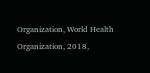Organization, World Health Organization, 2018,